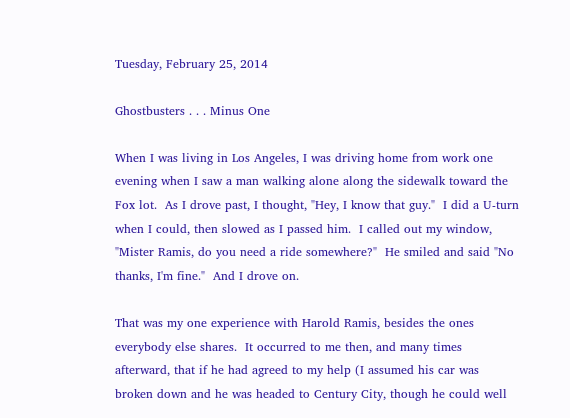Tuesday, February 25, 2014

Ghostbusters . . . Minus One

When I was living in Los Angeles, I was driving home from work one evening when I saw a man walking alone along the sidewalk toward the Fox lot.  As I drove past, I thought, "Hey, I know that guy."  I did a U-turn when I could, then slowed as I passed him.  I called out my window, "Mister Ramis, do you need a ride somewhere?"  He smiled and said "No thanks, I'm fine."  And I drove on.

That was my one experience with Harold Ramis, besides the ones everybody else shares.  It occurred to me then, and many times afterward, that if he had agreed to my help (I assumed his car was broken down and he was headed to Century City, though he could well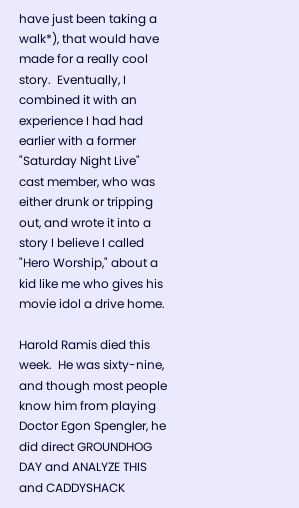have just been taking a walk*), that would have made for a really cool story.  Eventually, I combined it with an experience I had had earlier with a former "Saturday Night Live" cast member, who was either drunk or tripping out, and wrote it into a story I believe I called "Hero Worship," about a kid like me who gives his movie idol a drive home.

Harold Ramis died this week.  He was sixty-nine, and though most people know him from playing Doctor Egon Spengler, he did direct GROUNDHOG DAY and ANALYZE THIS and CADDYSHACK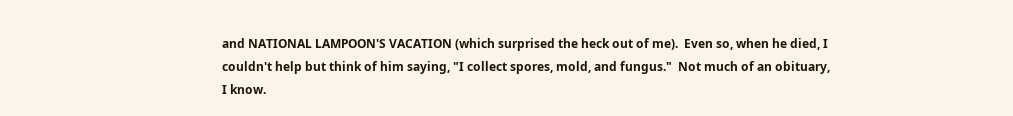and NATIONAL LAMPOON'S VACATION (which surprised the heck out of me).  Even so, when he died, I couldn't help but think of him saying, "I collect spores, mold, and fungus."  Not much of an obituary, I know.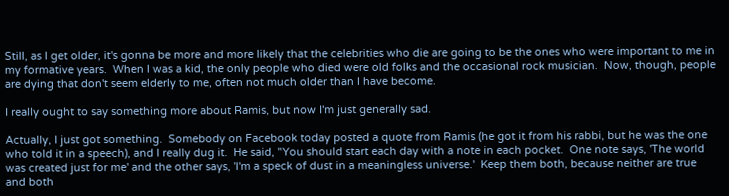Still, as I get older, it's gonna be more and more likely that the celebrities who die are going to be the ones who were important to me in my formative years.  When I was a kid, the only people who died were old folks and the occasional rock musician.  Now, though, people are dying that don't seem elderly to me, often not much older than I have become.

I really ought to say something more about Ramis, but now I'm just generally sad.

Actually, I just got something.  Somebody on Facebook today posted a quote from Ramis (he got it from his rabbi, but he was the one who told it in a speech), and I really dug it.  He said, "You should start each day with a note in each pocket.  One note says, 'The world was created just for me' and the other says, 'I'm a speck of dust in a meaningless universe.'  Keep them both, because neither are true and both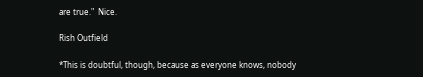are true."  Nice.

Rish Outfield

*This is doubtful, though, because as everyone knows, nobody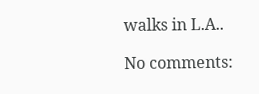walks in L.A..

No comments: